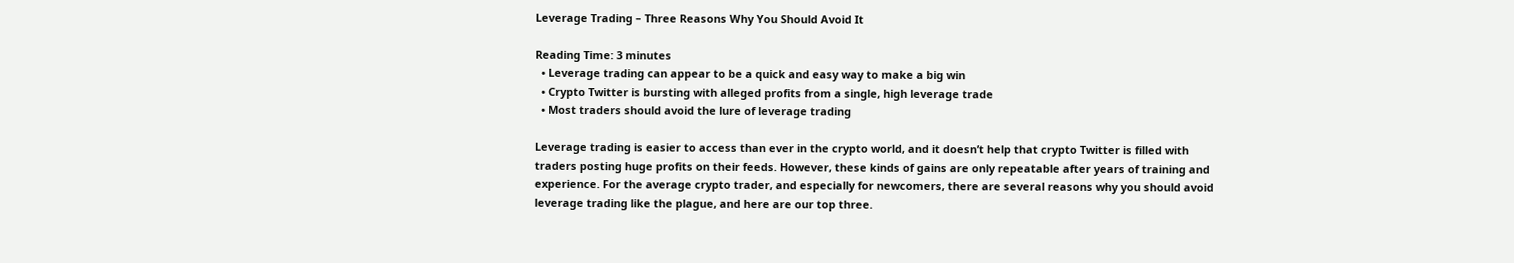Leverage Trading – Three Reasons Why You Should Avoid It

Reading Time: 3 minutes
  • Leverage trading can appear to be a quick and easy way to make a big win
  • Crypto Twitter is bursting with alleged profits from a single, high leverage trade
  • Most traders should avoid the lure of leverage trading

Leverage trading is easier to access than ever in the crypto world, and it doesn’t help that crypto Twitter is filled with traders posting huge profits on their feeds. However, these kinds of gains are only repeatable after years of training and experience. For the average crypto trader, and especially for newcomers, there are several reasons why you should avoid leverage trading like the plague, and here are our top three.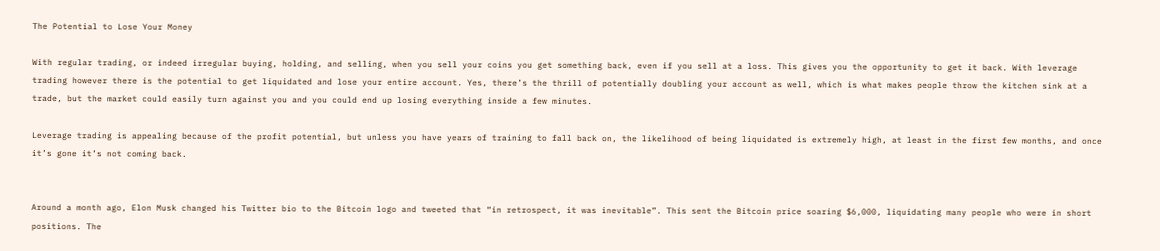The Potential to Lose Your Money

With regular trading, or indeed irregular buying, holding, and selling, when you sell your coins you get something back, even if you sell at a loss. This gives you the opportunity to get it back. With leverage trading however there is the potential to get liquidated and lose your entire account. Yes, there’s the thrill of potentially doubling your account as well, which is what makes people throw the kitchen sink at a trade, but the market could easily turn against you and you could end up losing everything inside a few minutes.

Leverage trading is appealing because of the profit potential, but unless you have years of training to fall back on, the likelihood of being liquidated is extremely high, at least in the first few months, and once it’s gone it’s not coming back.


Around a month ago, Elon Musk changed his Twitter bio to the Bitcoin logo and tweeted that “in retrospect, it was inevitable”. This sent the Bitcoin price soaring $6,000, liquidating many people who were in short positions. The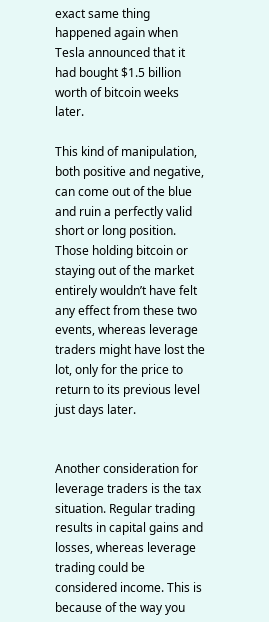exact same thing happened again when Tesla announced that it had bought $1.5 billion worth of bitcoin weeks later.

This kind of manipulation, both positive and negative, can come out of the blue and ruin a perfectly valid short or long position. Those holding bitcoin or staying out of the market entirely wouldn’t have felt any effect from these two events, whereas leverage traders might have lost the lot, only for the price to return to its previous level just days later.


Another consideration for leverage traders is the tax situation. Regular trading results in capital gains and losses, whereas leverage trading could be considered income. This is because of the way you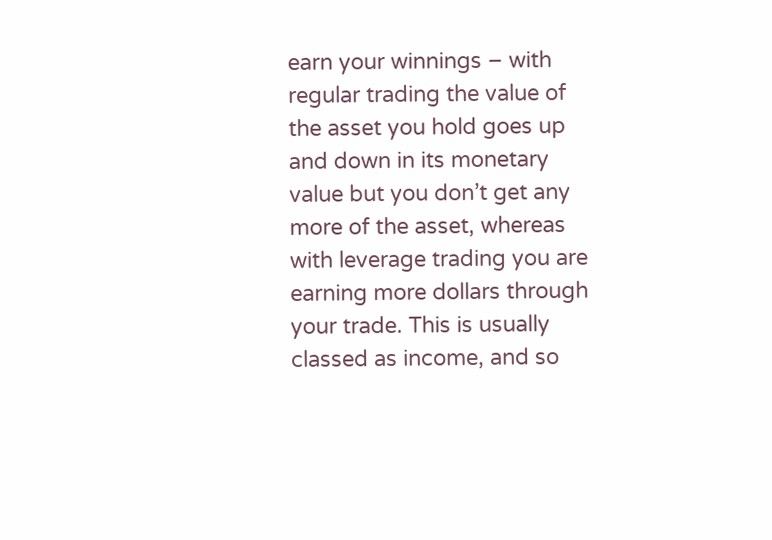earn your winnings – with regular trading the value of the asset you hold goes up and down in its monetary value but you don’t get any more of the asset, whereas with leverage trading you are earning more dollars through your trade. This is usually classed as income, and so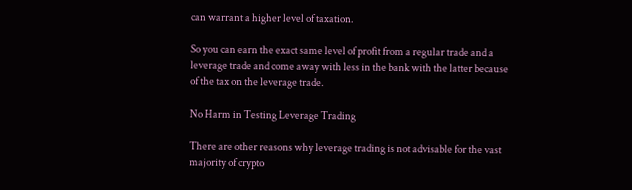can warrant a higher level of taxation.

So you can earn the exact same level of profit from a regular trade and a leverage trade and come away with less in the bank with the latter because of the tax on the leverage trade.

No Harm in Testing Leverage Trading

There are other reasons why leverage trading is not advisable for the vast majority of crypto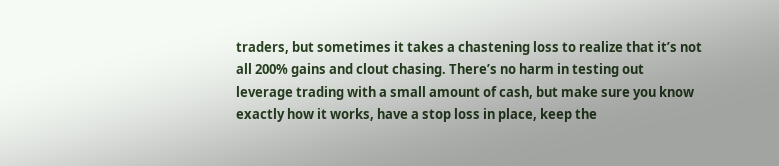traders, but sometimes it takes a chastening loss to realize that it’s not all 200% gains and clout chasing. There’s no harm in testing out leverage trading with a small amount of cash, but make sure you know exactly how it works, have a stop loss in place, keep the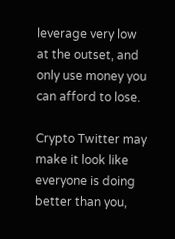leverage very low at the outset, and only use money you can afford to lose.

Crypto Twitter may make it look like everyone is doing better than you,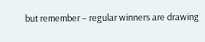but remember – regular winners are drawing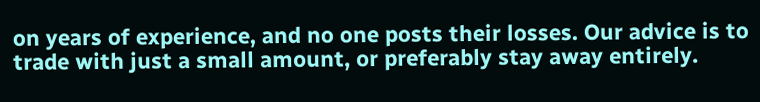on years of experience, and no one posts their losses. Our advice is to trade with just a small amount, or preferably stay away entirely.